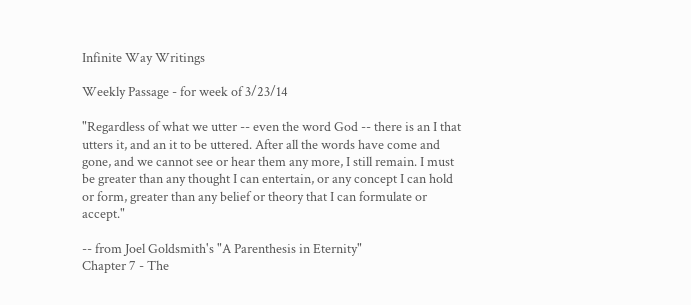Infinite Way Writings

Weekly Passage - for week of 3/23/14

"Regardless of what we utter -- even the word God -- there is an I that utters it, and an it to be uttered. After all the words have come and gone, and we cannot see or hear them any more, I still remain. I must be greater than any thought I can entertain, or any concept I can hold or form, greater than any belief or theory that I can formulate or accept."

-- from Joel Goldsmith's "A Parenthesis in Eternity"
Chapter 7 - The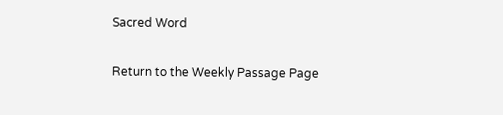Sacred Word

Return to the Weekly Passage Page